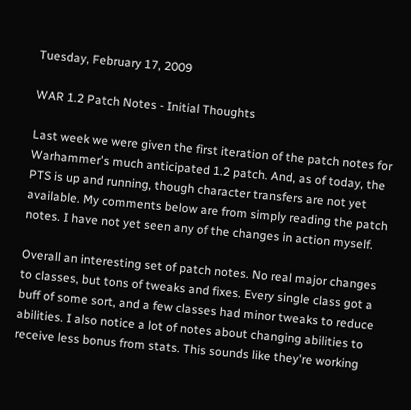Tuesday, February 17, 2009

WAR 1.2 Patch Notes - Initial Thoughts

Last week we were given the first iteration of the patch notes for Warhammer's much anticipated 1.2 patch. And, as of today, the PTS is up and running, though character transfers are not yet available. My comments below are from simply reading the patch notes. I have not yet seen any of the changes in action myself.

Overall an interesting set of patch notes. No real major changes to classes, but tons of tweaks and fixes. Every single class got a buff of some sort, and a few classes had minor tweaks to reduce abilities. I also notice a lot of notes about changing abilities to receive less bonus from stats. This sounds like they're working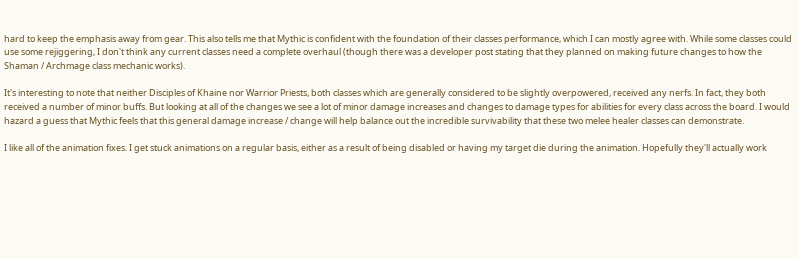hard to keep the emphasis away from gear. This also tells me that Mythic is confident with the foundation of their classes performance, which I can mostly agree with. While some classes could use some rejiggering, I don't think any current classes need a complete overhaul (though there was a developer post stating that they planned on making future changes to how the Shaman / Archmage class mechanic works).

It's interesting to note that neither Disciples of Khaine nor Warrior Priests, both classes which are generally considered to be slightly overpowered, received any nerfs. In fact, they both received a number of minor buffs. But looking at all of the changes we see a lot of minor damage increases and changes to damage types for abilities for every class across the board. I would hazard a guess that Mythic feels that this general damage increase / change will help balance out the incredible survivability that these two melee healer classes can demonstrate.

I like all of the animation fixes. I get stuck animations on a regular basis, either as a result of being disabled or having my target die during the animation. Hopefully they'll actually work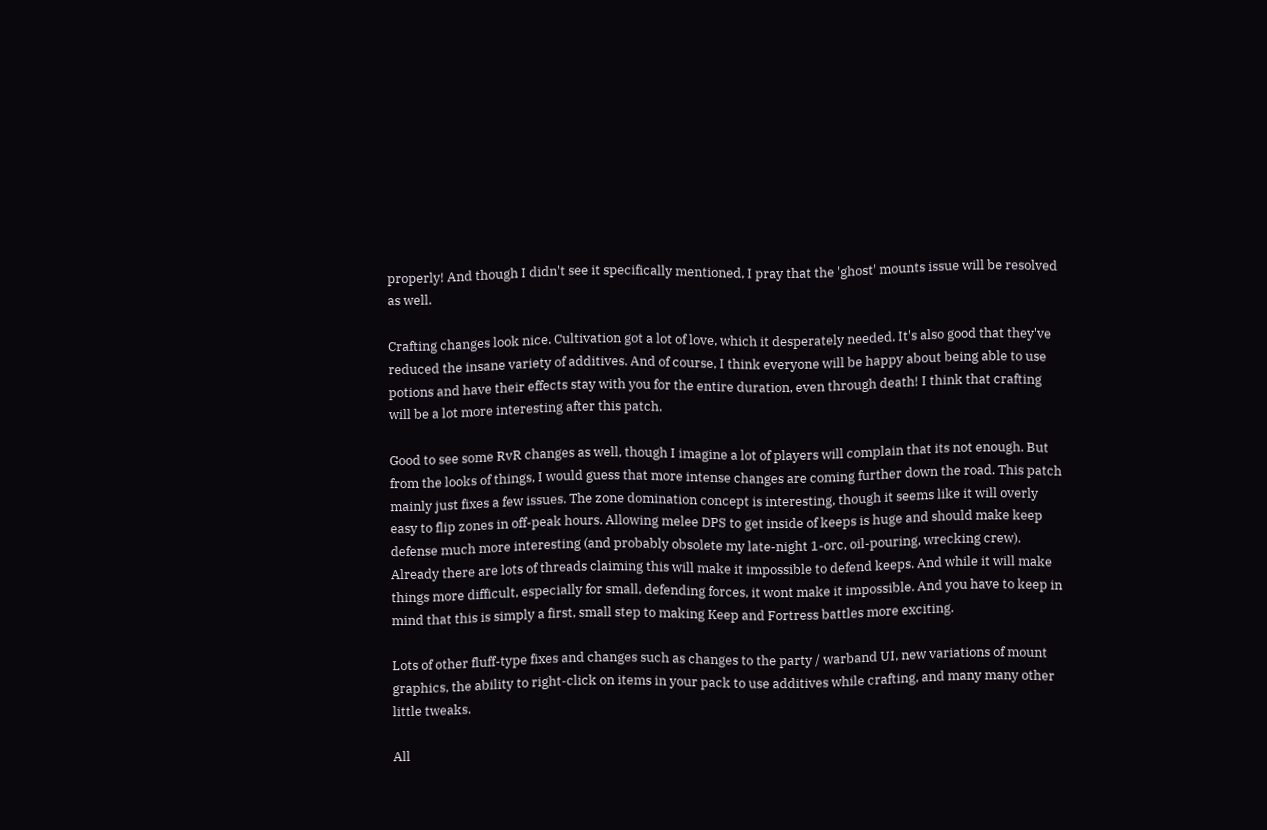properly! And though I didn't see it specifically mentioned, I pray that the 'ghost' mounts issue will be resolved as well.

Crafting changes look nice. Cultivation got a lot of love, which it desperately needed. It's also good that they've reduced the insane variety of additives. And of course, I think everyone will be happy about being able to use potions and have their effects stay with you for the entire duration, even through death! I think that crafting will be a lot more interesting after this patch.

Good to see some RvR changes as well, though I imagine a lot of players will complain that its not enough. But from the looks of things, I would guess that more intense changes are coming further down the road. This patch mainly just fixes a few issues. The zone domination concept is interesting, though it seems like it will overly easy to flip zones in off-peak hours. Allowing melee DPS to get inside of keeps is huge and should make keep defense much more interesting (and probably obsolete my late-night 1-orc, oil-pouring, wrecking crew). Already there are lots of threads claiming this will make it impossible to defend keeps. And while it will make things more difficult, especially for small, defending forces, it wont make it impossible. And you have to keep in mind that this is simply a first, small step to making Keep and Fortress battles more exciting.

Lots of other fluff-type fixes and changes such as changes to the party / warband UI, new variations of mount graphics, the ability to right-click on items in your pack to use additives while crafting, and many many other little tweaks.

All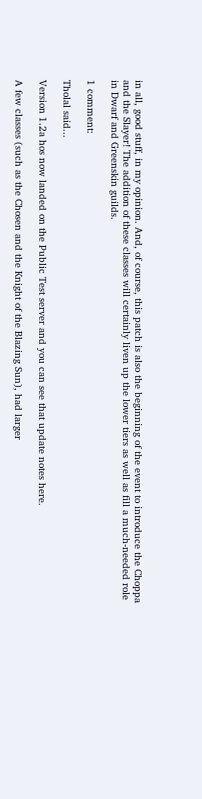in all, good stuff, in my opinion. And, of course, this patch is also the beginning of the event to introduce the Choppa and the Slayer! The addition of these classes will certainly liven up the lower tiers as well as fill a much-needed role in Dwarf and Greenskin guilds.

1 comment:

Tholal said...

Version 1.2a hos now landed on the Public Test server and you can see that update notes here.

A few classes (such as the Chosen and the Knight of the Blazing Sun), had larger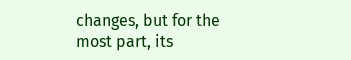changes, but for the most part, its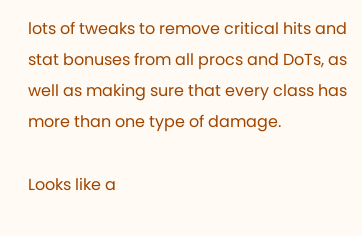lots of tweaks to remove critical hits and stat bonuses from all procs and DoTs, as well as making sure that every class has more than one type of damage.

Looks like a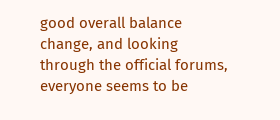good overall balance change, and looking through the official forums, everyone seems to be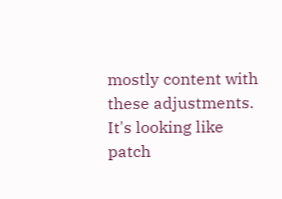mostly content with these adjustments. It's looking like patch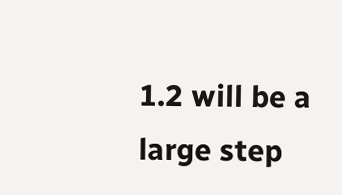1.2 will be a large step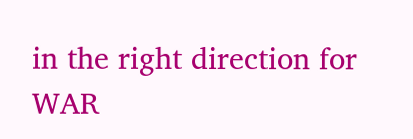in the right direction for WAR